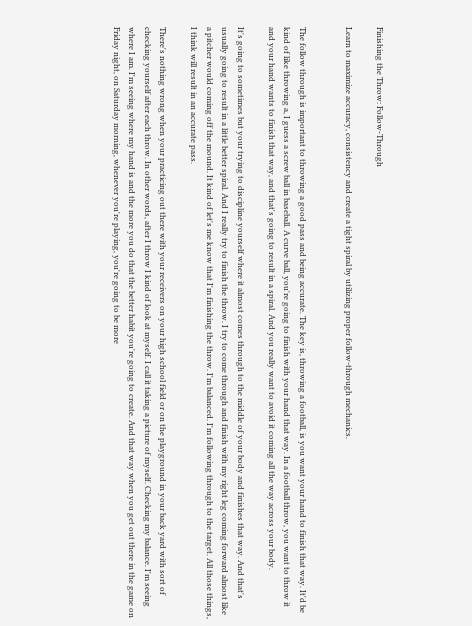Finishing the Throw: Follow-Through

Learn to maximize accuracy, consistency and create a tight spiral by utilizing proper follow-through mechanics.


The follow through is important to throwing a good pass and being accurate. The key is, throwing a football, is you want your hand to finish that way. It'd be kind of like throwing a, I guess a screw ball in baseball. A curve ball, you're going to finish with your hand that way. In a football throw, you want to throw it and your hand wants to finish that way, and that's going to result in a spiral. And you really want to avoid it coming all the way across your body.

It's going to sometimes but your trying to discipline yourself where it almost comes through to the middle of your body and finishes that way. And that's usually going to result in a little better spiral. And I really try to finish the throw. I try to come through and finish with my right leg coming forward almost like a pitcher would coming off the mound. It kind of let's me know that I'm finishing the throw. I'm balanced. I'm following through to the target. All those things, I think will result in an accurate pass.

There's nothing wrong when your practicing out there with your receivers on your high school field or on the playground in your back yard with sort of checking yourself after each throw. In other words, after I throw I kind of look at myself. I call it taking a picture of myself. Checking my balance. I'm seeing where I am. I'm seeing where my hand is and the more you do that the better habit you're going to create. And that way when you get out there in the game on Friday night, on Saturday morning, whenever you're playing, you're going to be more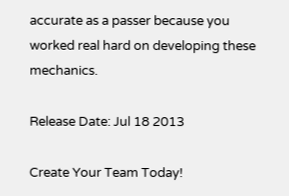accurate as a passer because you worked real hard on developing these mechanics.

Release Date: Jul 18 2013

Create Your Team Today!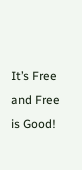It’s Free and Free is Good!